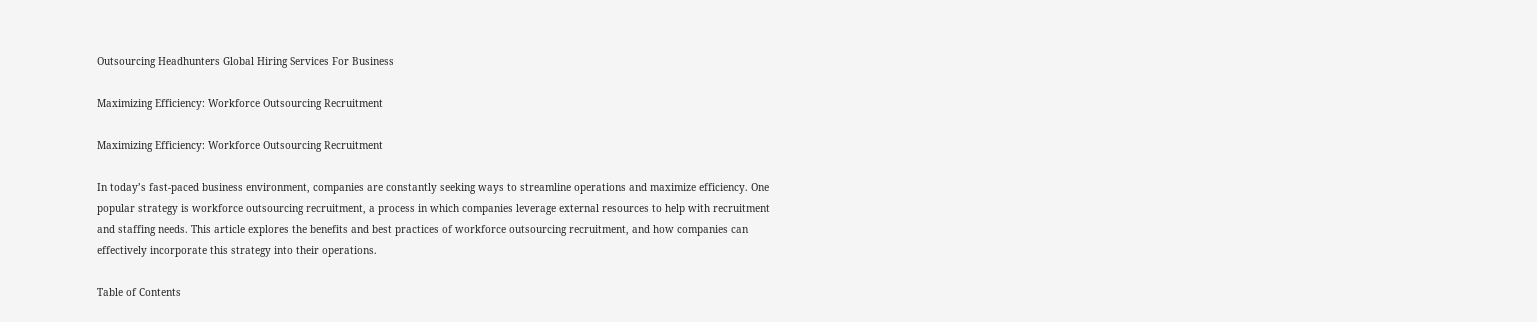Outsourcing Headhunters Global Hiring Services For Business

Maximizing Efficiency: Workforce Outsourcing Recruitment

Maximizing Efficiency: Workforce Outsourcing Recruitment

In today’s fast-paced business environment, companies are constantly seeking ways to streamline operations and maximize efficiency. One popular strategy is workforce outsourcing recruitment, a process in which companies leverage external resources to help with recruitment and staffing needs. This article explores the benefits and best practices of workforce outsourcing recruitment, and how companies can effectively incorporate this strategy into their operations.

Table of Contents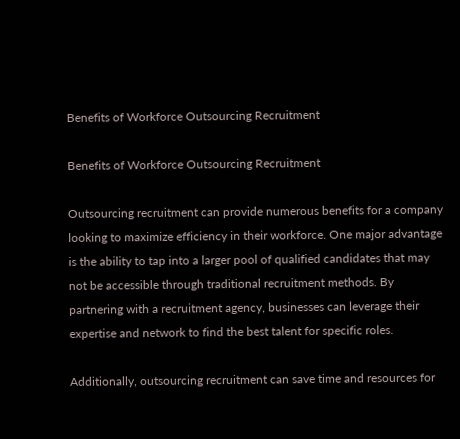Benefits of Workforce Outsourcing Recruitment

Benefits of Workforce Outsourcing Recruitment

Outsourcing recruitment can provide numerous benefits for a company looking to maximize efficiency in their workforce. One major advantage is the ability to tap into a larger pool of qualified candidates that may not be accessible through traditional recruitment methods. By partnering with a recruitment agency, businesses can leverage their expertise and network to find the best talent for specific roles.

Additionally, outsourcing recruitment can save time and resources for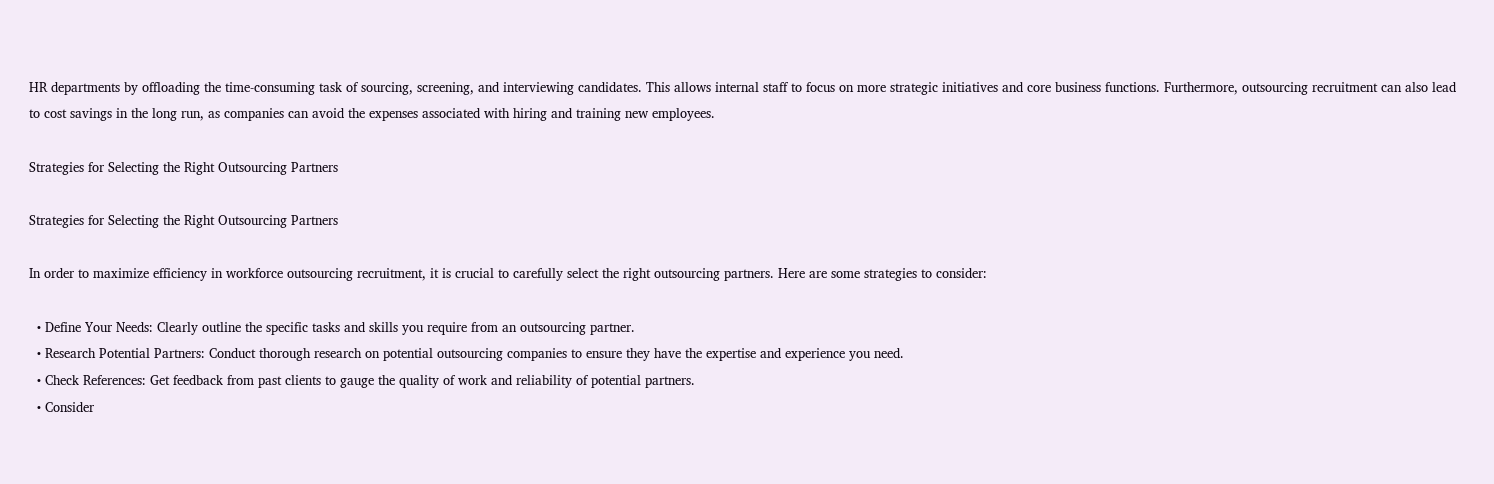HR departments by offloading the time-consuming task of sourcing, screening, and interviewing candidates. This allows internal staff to focus on more strategic initiatives and core business functions. Furthermore, outsourcing recruitment can also lead to cost savings in the long run, as companies can avoid the expenses associated with hiring and training new employees.

Strategies for Selecting the Right Outsourcing Partners

Strategies for Selecting the Right Outsourcing Partners

In order to maximize efficiency in workforce outsourcing recruitment, it is crucial to carefully select the right outsourcing partners. Here are some strategies to consider:

  • Define Your Needs: Clearly outline the specific tasks and skills you require from an outsourcing partner.
  • Research Potential Partners: Conduct thorough research on potential outsourcing companies to ensure they have the expertise and experience you need.
  • Check References: Get feedback from past clients to gauge the quality of work and reliability of potential partners.
  • Consider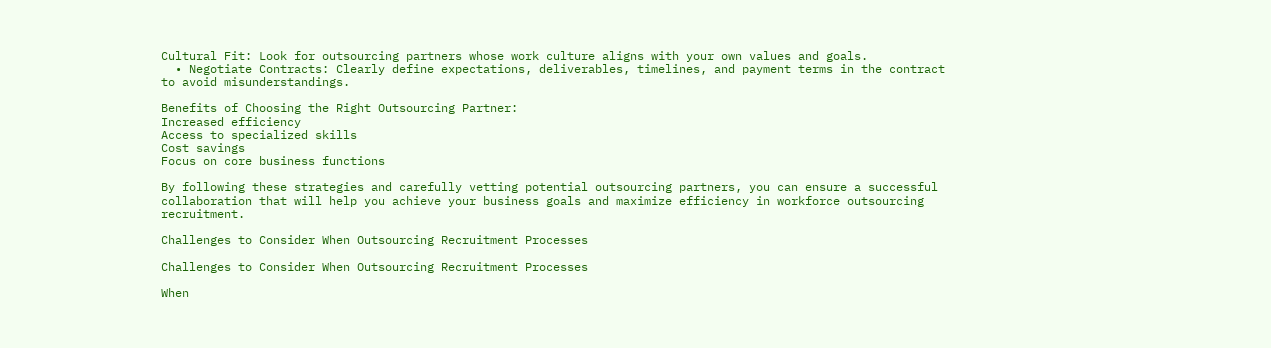Cultural Fit: Look for outsourcing partners whose work culture aligns with your own values and goals.
  • Negotiate Contracts: Clearly define expectations, deliverables, timelines, and payment terms in the contract to avoid misunderstandings.

Benefits of Choosing the Right Outsourcing Partner:
Increased efficiency
Access to specialized skills
Cost savings
Focus on core business functions

By following these strategies and carefully vetting potential outsourcing partners, you can ensure a successful collaboration that will help you achieve your business goals and maximize efficiency in workforce outsourcing recruitment.

Challenges to Consider When Outsourcing Recruitment Processes

Challenges to Consider When Outsourcing Recruitment Processes

When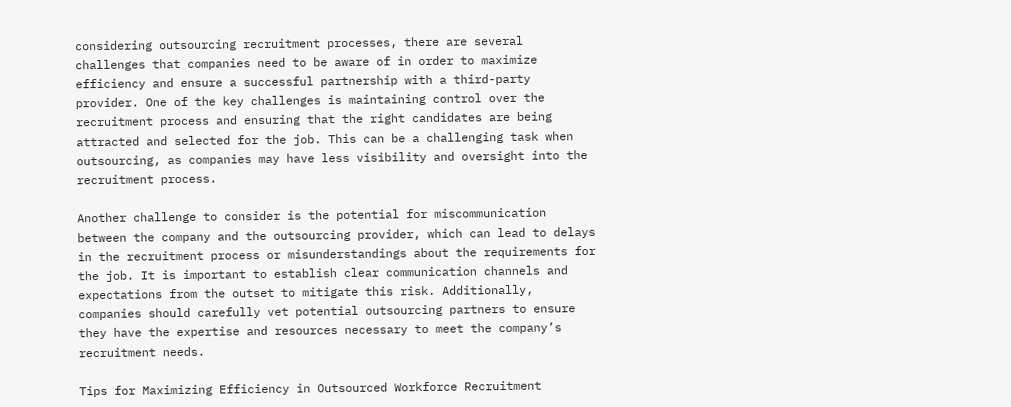considering outsourcing recruitment processes, there are several challenges that companies need to be aware of in order to maximize efficiency and ensure a successful partnership with a third-party provider. One of the key challenges is maintaining control over the recruitment process and ensuring that the right candidates are being attracted and selected for the job. This can be a challenging task when outsourcing, as companies may have less visibility and oversight into the recruitment process.

Another challenge to consider is the potential for miscommunication between the company and the outsourcing provider, which can lead to delays in the recruitment process or misunderstandings about the requirements for the job. It is important to establish clear communication channels and expectations from the outset to mitigate this risk. Additionally, companies should carefully vet potential outsourcing partners to ensure they have the expertise and resources necessary to meet the company’s recruitment needs.

Tips for Maximizing Efficiency in Outsourced Workforce Recruitment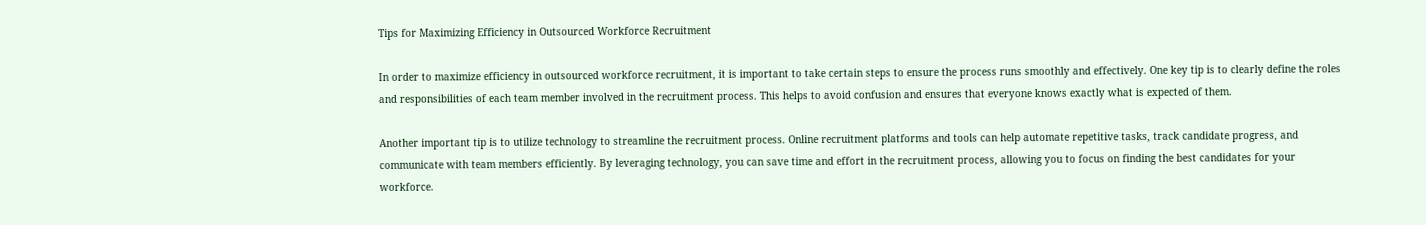Tips for Maximizing Efficiency in Outsourced Workforce Recruitment

In order to maximize efficiency in outsourced workforce recruitment, it is important to take certain steps to ensure the process runs smoothly and effectively. One key tip is to clearly define the roles and responsibilities of each team member involved in the recruitment process. This helps to avoid confusion and ensures that everyone knows exactly what is expected of them.

Another important tip is to utilize technology to streamline the recruitment process. Online recruitment platforms and tools can help automate repetitive tasks, track candidate progress, and communicate with team members efficiently. By leveraging technology, you can save time and effort in the recruitment process, allowing you to focus on finding the best candidates for your workforce.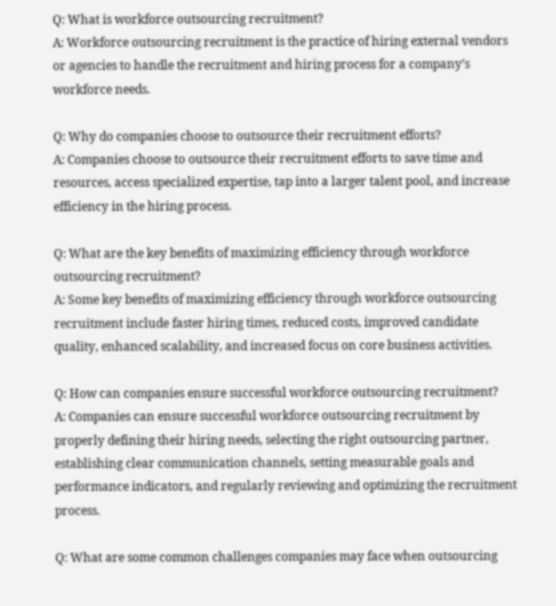Q: What is workforce outsourcing recruitment?
A: Workforce outsourcing recruitment is the practice of hiring external vendors or agencies to handle the recruitment and hiring process for a company’s workforce needs.

Q: Why do companies choose to outsource their recruitment efforts?
A: Companies choose to outsource their recruitment efforts to save time and resources, access specialized expertise, tap into a larger talent pool, and increase efficiency in the hiring process.

Q: What are the key benefits of maximizing efficiency through workforce outsourcing recruitment?
A: Some key benefits of maximizing efficiency through workforce outsourcing recruitment include faster hiring times, reduced costs, improved candidate quality, enhanced scalability, and increased focus on core business activities.

Q: How can companies ensure successful workforce outsourcing recruitment?
A: Companies can ensure successful workforce outsourcing recruitment by properly defining their hiring needs, selecting the right outsourcing partner, establishing clear communication channels, setting measurable goals and performance indicators, and regularly reviewing and optimizing the recruitment process.

Q: What are some common challenges companies may face when outsourcing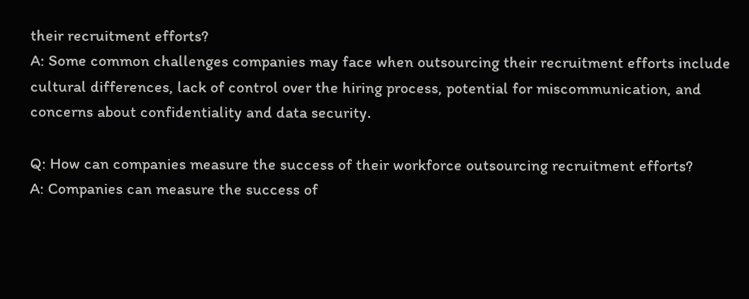their recruitment efforts?
A: Some common challenges companies may face when outsourcing their recruitment efforts include cultural differences, lack of control over the hiring process, potential for miscommunication, and concerns about confidentiality and data security.

Q: How can companies measure the success of their workforce outsourcing recruitment efforts?
A: Companies can measure the success of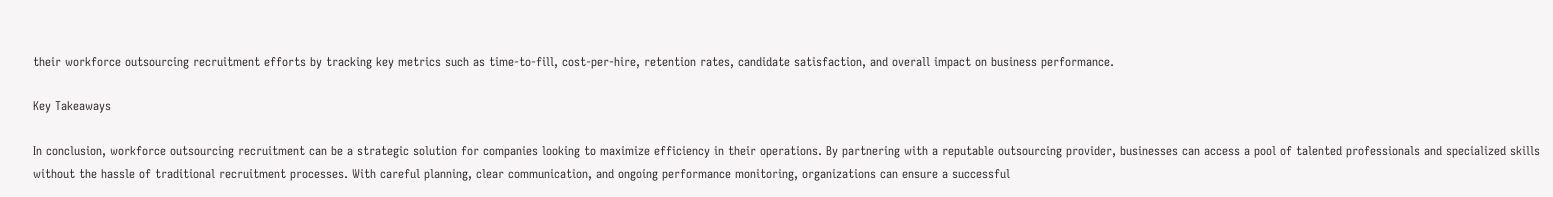their workforce outsourcing recruitment efforts by tracking key metrics such as time-to-fill, cost-per-hire, retention rates, candidate satisfaction, and overall impact on business performance.

Key Takeaways

In conclusion, workforce outsourcing recruitment can be a strategic solution for companies looking to maximize efficiency in their operations. By partnering with a reputable outsourcing provider, businesses can access a pool of talented professionals and specialized skills without the hassle of traditional recruitment processes. With careful planning, clear communication, and ongoing performance monitoring, organizations can ensure a successful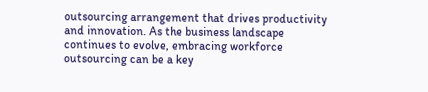outsourcing arrangement that drives productivity and innovation. As the business landscape continues to evolve, embracing workforce outsourcing can be a key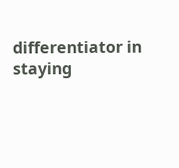differentiator in staying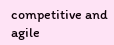competitive and agile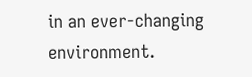in an ever-changing environment.